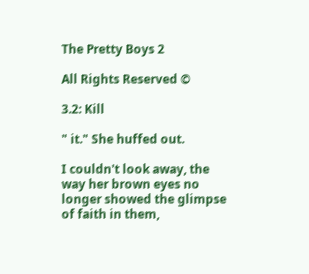The Pretty Boys 2

All Rights Reserved ©

3.2: Kill

" it." She huffed out.

I couldn't look away, the way her brown eyes no longer showed the glimpse of faith in them,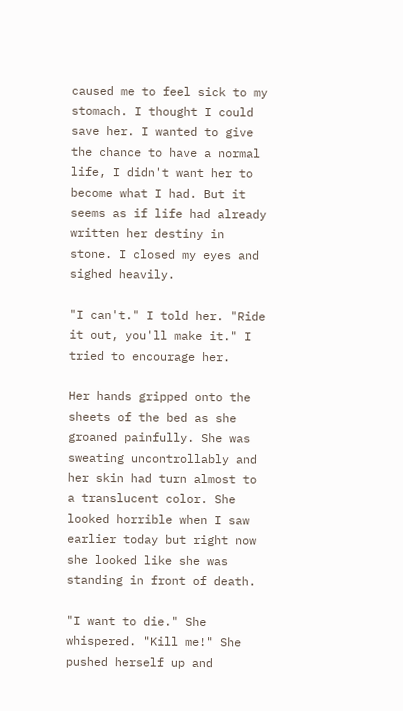caused me to feel sick to my stomach. I thought I could save her. I wanted to give the chance to have a normal life, I didn't want her to become what I had. But it seems as if life had already written her destiny in stone. I closed my eyes and sighed heavily.

"I can't." I told her. "Ride it out, you'll make it." I tried to encourage her.

Her hands gripped onto the sheets of the bed as she groaned painfully. She was sweating uncontrollably and her skin had turn almost to a translucent color. She looked horrible when I saw earlier today but right now she looked like she was standing in front of death.

"I want to die." She whispered. "Kill me!" She pushed herself up and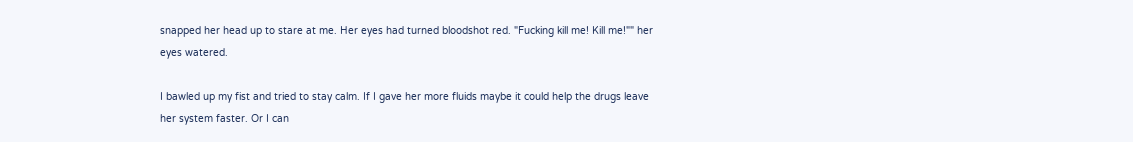snapped her head up to stare at me. Her eyes had turned bloodshot red. "Fucking kill me! Kill me!"" her eyes watered.

I bawled up my fist and tried to stay calm. If I gave her more fluids maybe it could help the drugs leave her system faster. Or I can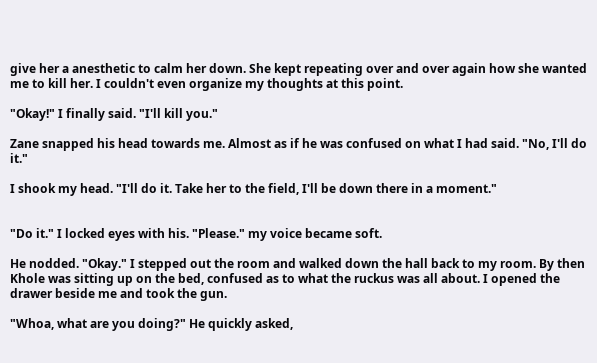give her a anesthetic to calm her down. She kept repeating over and over again how she wanted me to kill her. I couldn't even organize my thoughts at this point.

"Okay!" I finally said. "I'll kill you."

Zane snapped his head towards me. Almost as if he was confused on what I had said. "No, I'll do it."

I shook my head. "I'll do it. Take her to the field, I'll be down there in a moment."


"Do it." I locked eyes with his. "Please." my voice became soft.

He nodded. "Okay." I stepped out the room and walked down the hall back to my room. By then Khole was sitting up on the bed, confused as to what the ruckus was all about. I opened the drawer beside me and took the gun.

"Whoa, what are you doing?" He quickly asked,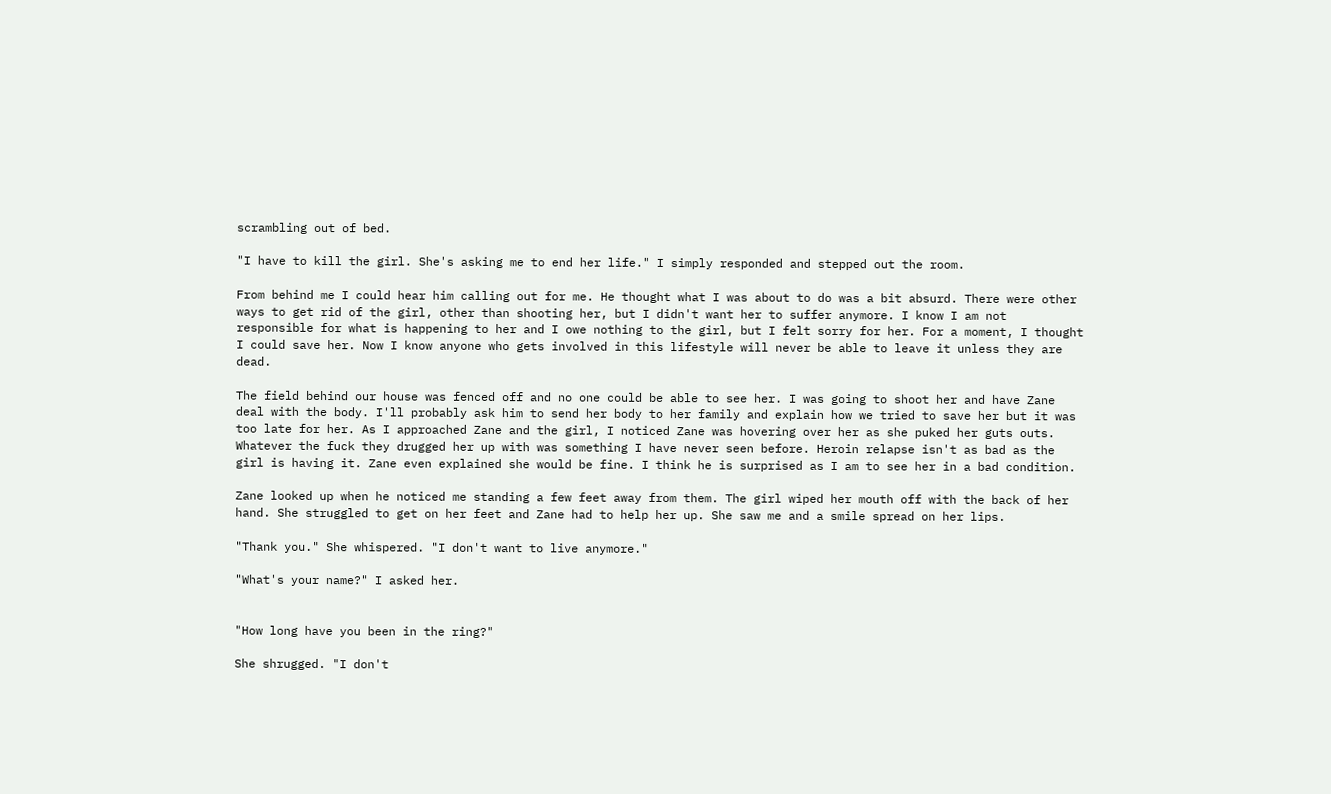scrambling out of bed.

"I have to kill the girl. She's asking me to end her life." I simply responded and stepped out the room.

From behind me I could hear him calling out for me. He thought what I was about to do was a bit absurd. There were other ways to get rid of the girl, other than shooting her, but I didn't want her to suffer anymore. I know I am not responsible for what is happening to her and I owe nothing to the girl, but I felt sorry for her. For a moment, I thought I could save her. Now I know anyone who gets involved in this lifestyle will never be able to leave it unless they are dead.

The field behind our house was fenced off and no one could be able to see her. I was going to shoot her and have Zane deal with the body. I'll probably ask him to send her body to her family and explain how we tried to save her but it was too late for her. As I approached Zane and the girl, I noticed Zane was hovering over her as she puked her guts outs. Whatever the fuck they drugged her up with was something I have never seen before. Heroin relapse isn't as bad as the girl is having it. Zane even explained she would be fine. I think he is surprised as I am to see her in a bad condition.

Zane looked up when he noticed me standing a few feet away from them. The girl wiped her mouth off with the back of her hand. She struggled to get on her feet and Zane had to help her up. She saw me and a smile spread on her lips.

"Thank you." She whispered. "I don't want to live anymore."

"What's your name?" I asked her.


"How long have you been in the ring?"

She shrugged. "I don't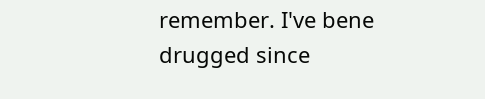remember. I've bene drugged since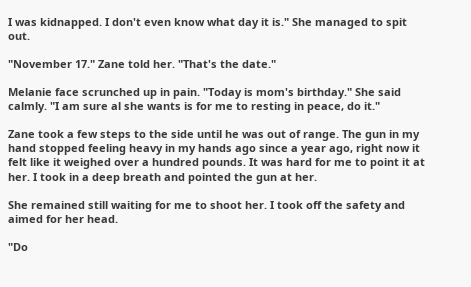I was kidnapped. I don't even know what day it is." She managed to spit out.

"November 17." Zane told her. "That's the date."

Melanie face scrunched up in pain. "Today is mom's birthday." She said calmly. "I am sure al she wants is for me to resting in peace, do it."

Zane took a few steps to the side until he was out of range. The gun in my hand stopped feeling heavy in my hands ago since a year ago, right now it felt like it weighed over a hundred pounds. It was hard for me to point it at her. I took in a deep breath and pointed the gun at her.

She remained still waiting for me to shoot her. I took off the safety and aimed for her head.

"Do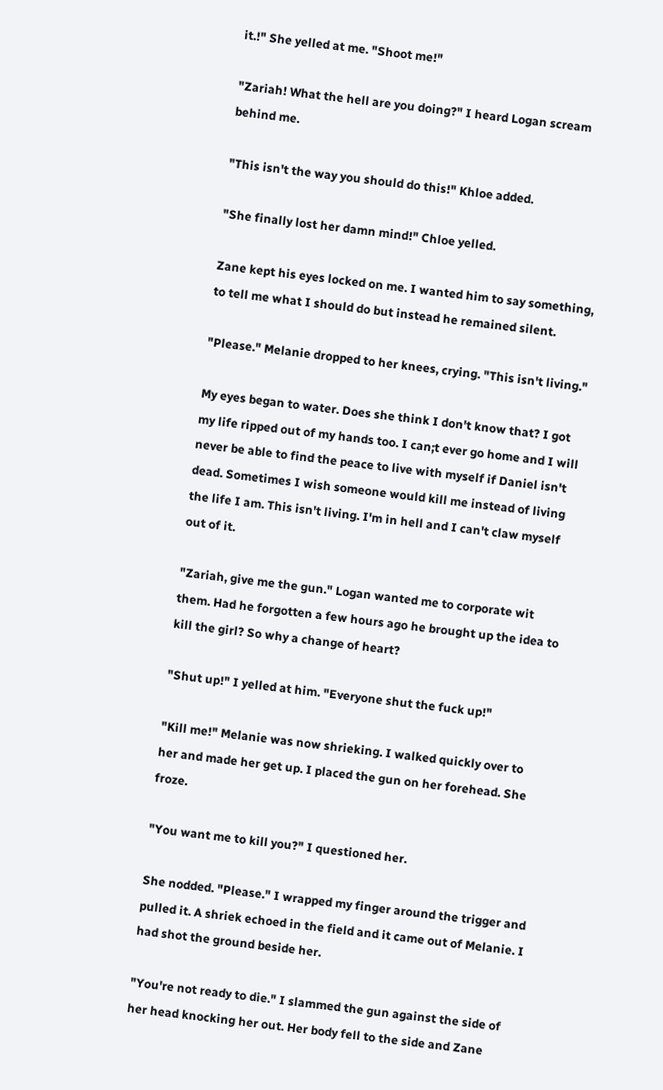it.!" She yelled at me. "Shoot me!"

"Zariah! What the hell are you doing?" I heard Logan scream behind me.

"This isn't the way you should do this!" Khloe added.

"She finally lost her damn mind!" Chloe yelled.

Zane kept his eyes locked on me. I wanted him to say something, to tell me what I should do but instead he remained silent.

"Please." Melanie dropped to her knees, crying. "This isn't living."

My eyes began to water. Does she think I don't know that? I got my life ripped out of my hands too. I can;t ever go home and I will never be able to find the peace to live with myself if Daniel isn't dead. Sometimes I wish someone would kill me instead of living the life I am. This isn't living. I'm in hell and I can't claw myself out of it.

"Zariah, give me the gun." Logan wanted me to corporate wit them. Had he forgotten a few hours ago he brought up the idea to kill the girl? So why a change of heart?

"Shut up!" I yelled at him. "Everyone shut the fuck up!"

"Kill me!" Melanie was now shrieking. I walked quickly over to her and made her get up. I placed the gun on her forehead. She froze.

"You want me to kill you?" I questioned her.

She nodded. "Please." I wrapped my finger around the trigger and pulled it. A shriek echoed in the field and it came out of Melanie. I had shot the ground beside her.

"You're not ready to die." I slammed the gun against the side of her head knocking her out. Her body fell to the side and Zane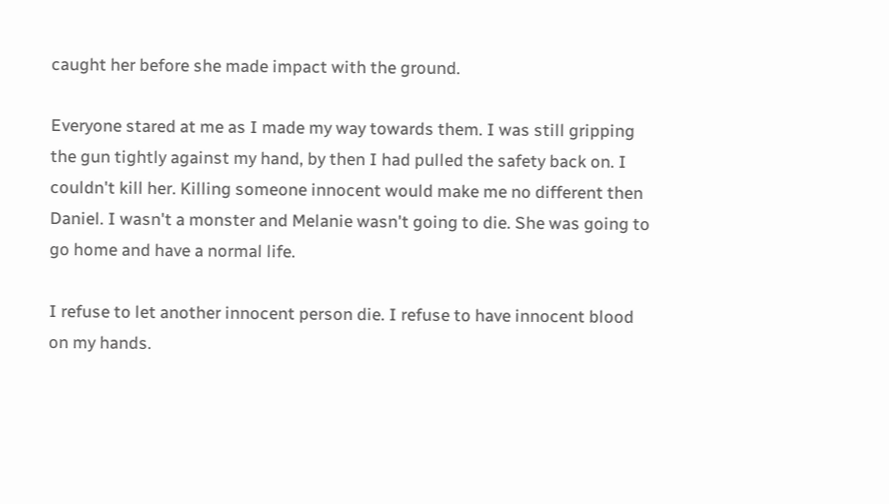caught her before she made impact with the ground.

Everyone stared at me as I made my way towards them. I was still gripping the gun tightly against my hand, by then I had pulled the safety back on. I couldn't kill her. Killing someone innocent would make me no different then Daniel. I wasn't a monster and Melanie wasn't going to die. She was going to go home and have a normal life.

I refuse to let another innocent person die. I refuse to have innocent blood on my hands.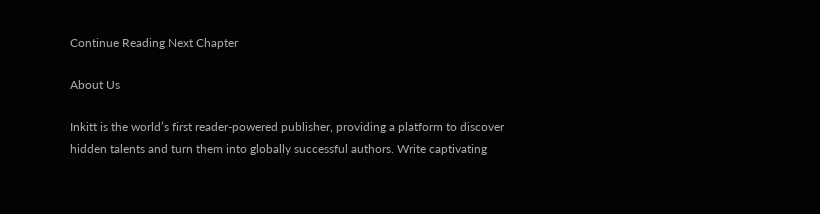Continue Reading Next Chapter

About Us

Inkitt is the world’s first reader-powered publisher, providing a platform to discover hidden talents and turn them into globally successful authors. Write captivating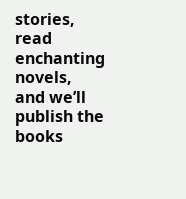stories, read enchanting novels, and we’ll publish the books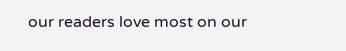our readers love most on our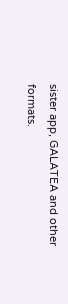sister app, GALATEA and other formats.